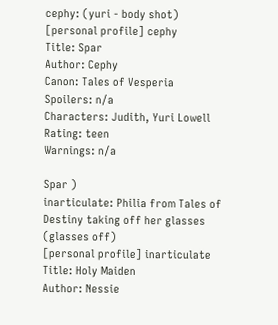cephy: (yuri - body shot)
[personal profile] cephy
Title: Spar
Author: Cephy
Canon: Tales of Vesperia
Spoilers: n/a
Characters: Judith, Yuri Lowell
Rating: teen
Warnings: n/a

Spar )
inarticulate: Philia from Tales of Destiny taking off her glasses (glasses off)
[personal profile] inarticulate
Title: Holy Maiden
Author: Nessie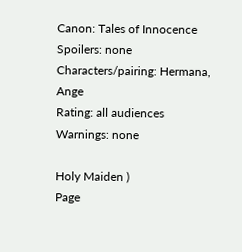Canon: Tales of Innocence
Spoilers: none
Characters/pairing: Hermana, Ange
Rating: all audiences
Warnings: none

Holy Maiden )
Page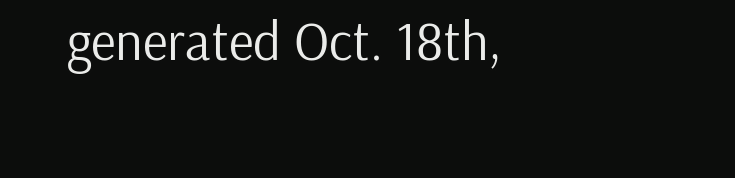generated Oct. 18th,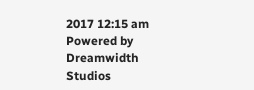2017 12:15 am
Powered by Dreamwidth Studios